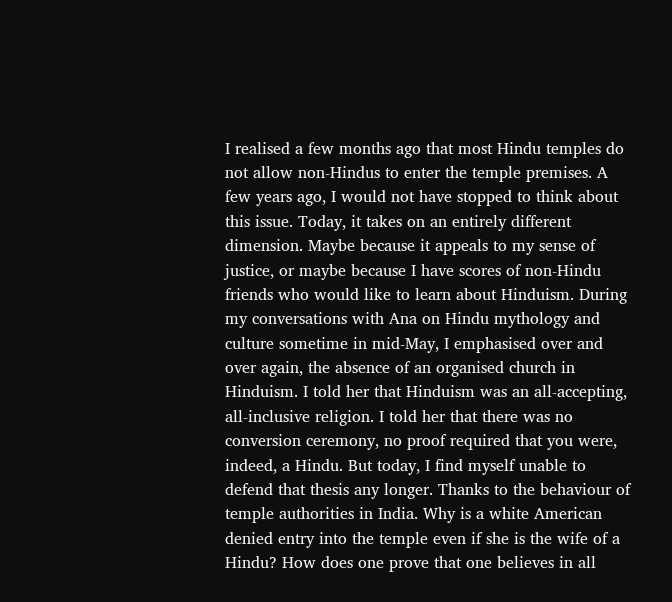I realised a few months ago that most Hindu temples do not allow non-Hindus to enter the temple premises. A few years ago, I would not have stopped to think about this issue. Today, it takes on an entirely different dimension. Maybe because it appeals to my sense of justice, or maybe because I have scores of non-Hindu friends who would like to learn about Hinduism. During my conversations with Ana on Hindu mythology and culture sometime in mid-May, I emphasised over and over again, the absence of an organised church in Hinduism. I told her that Hinduism was an all-accepting, all-inclusive religion. I told her that there was no conversion ceremony, no proof required that you were, indeed, a Hindu. But today, I find myself unable to defend that thesis any longer. Thanks to the behaviour of temple authorities in India. Why is a white American denied entry into the temple even if she is the wife of a Hindu? How does one prove that one believes in all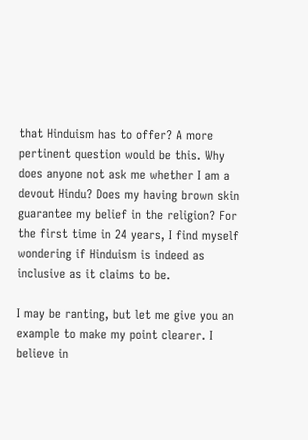that Hinduism has to offer? A more pertinent question would be this. Why does anyone not ask me whether I am a devout Hindu? Does my having brown skin guarantee my belief in the religion? For the first time in 24 years, I find myself wondering if Hinduism is indeed as inclusive as it claims to be.

I may be ranting, but let me give you an example to make my point clearer. I believe in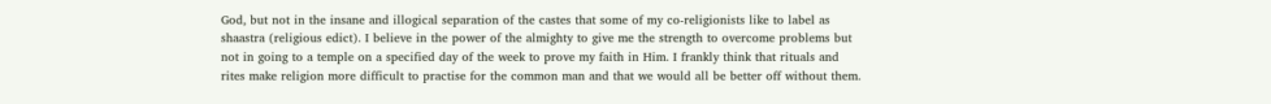God, but not in the insane and illogical separation of the castes that some of my co-religionists like to label as shaastra (religious edict). I believe in the power of the almighty to give me the strength to overcome problems but not in going to a temple on a specified day of the week to prove my faith in Him. I frankly think that rituals and rites make religion more difficult to practise for the common man and that we would all be better off without them.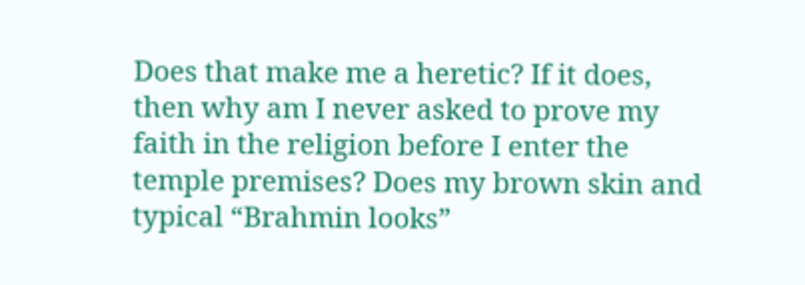Does that make me a heretic? If it does, then why am I never asked to prove my faith in the religion before I enter the temple premises? Does my brown skin and typical “Brahmin looks”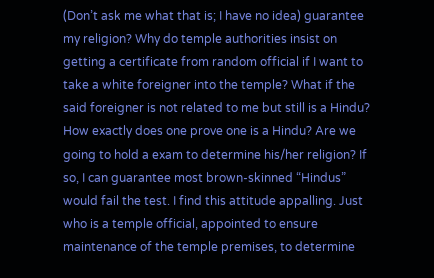(Don’t ask me what that is; I have no idea) guarantee my religion? Why do temple authorities insist on getting a certificate from random official if I want to take a white foreigner into the temple? What if the said foreigner is not related to me but still is a Hindu? How exactly does one prove one is a Hindu? Are we going to hold a exam to determine his/her religion? If so, I can guarantee most brown-skinned “Hindus” would fail the test. I find this attitude appalling. Just who is a temple official, appointed to ensure maintenance of the temple premises, to determine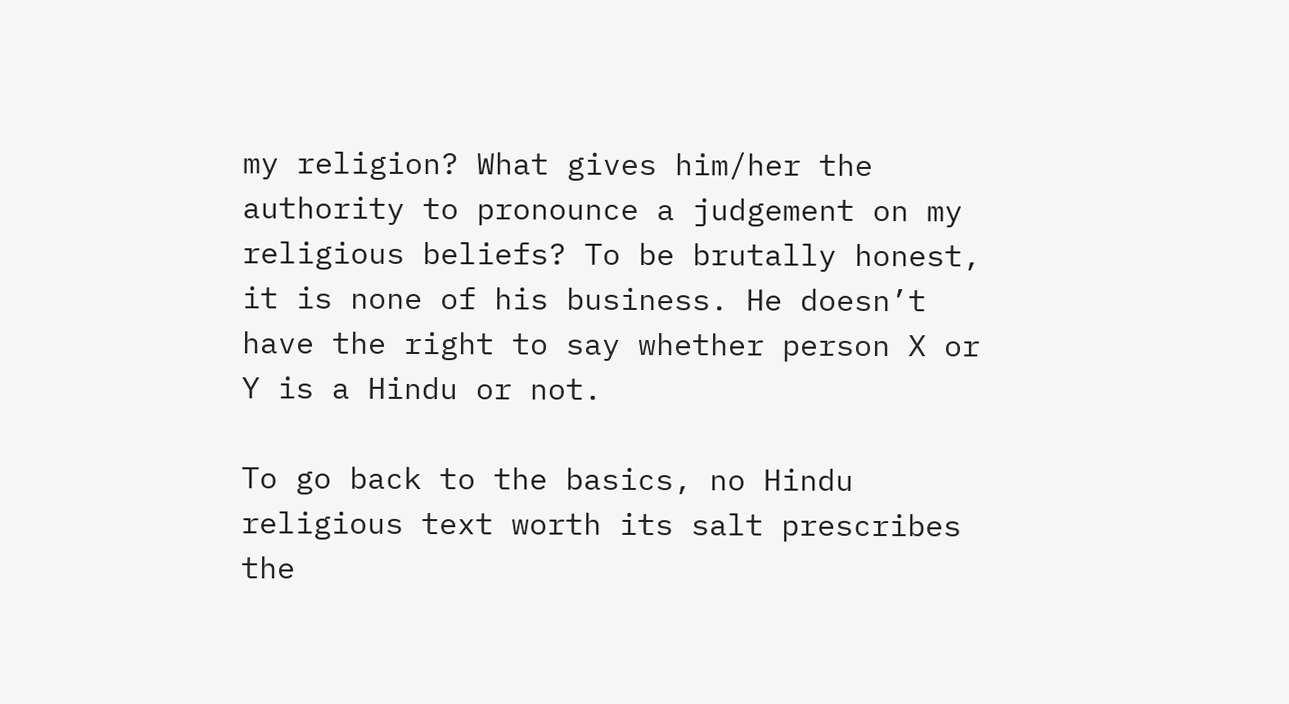my religion? What gives him/her the authority to pronounce a judgement on my religious beliefs? To be brutally honest, it is none of his business. He doesn’t have the right to say whether person X or Y is a Hindu or not.

To go back to the basics, no Hindu religious text worth its salt prescribes the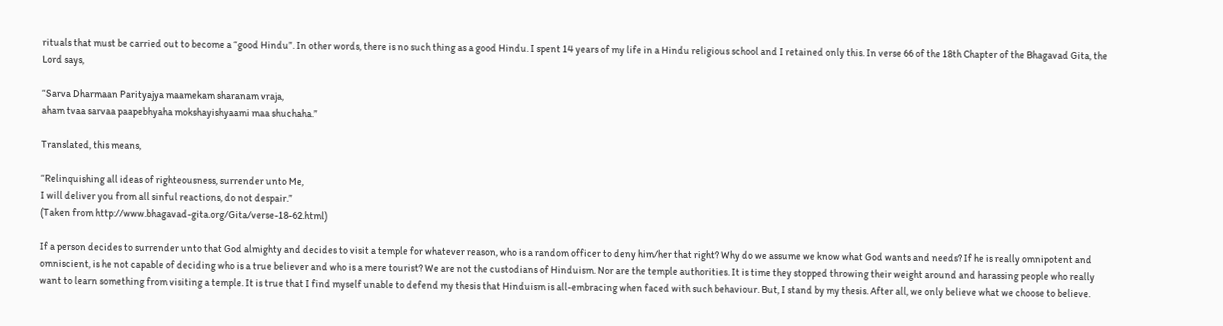rituals that must be carried out to become a “good Hindu”. In other words, there is no such thing as a good Hindu. I spent 14 years of my life in a Hindu religious school and I retained only this. In verse 66 of the 18th Chapter of the Bhagavad Gita, the Lord says,

“Sarva Dharmaan Parityajya maamekam sharanam vraja,
aham tvaa sarvaa paapebhyaha mokshayishyaami maa shuchaha.”

Translated, this means,

“Relinquishing all ideas of righteousness, surrender unto Me,
I will deliver you from all sinful reactions, do not despair.”
(Taken from http://www.bhagavad-gita.org/Gita/verse-18-62.html)

If a person decides to surrender unto that God almighty and decides to visit a temple for whatever reason, who is a random officer to deny him/her that right? Why do we assume we know what God wants and needs? If he is really omnipotent and omniscient, is he not capable of deciding who is a true believer and who is a mere tourist? We are not the custodians of Hinduism. Nor are the temple authorities. It is time they stopped throwing their weight around and harassing people who really want to learn something from visiting a temple. It is true that I find myself unable to defend my thesis that Hinduism is all-embracing when faced with such behaviour. But, I stand by my thesis. After all, we only believe what we choose to believe.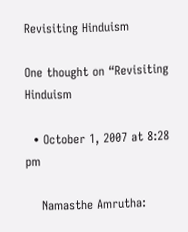Revisiting Hinduism

One thought on “Revisiting Hinduism

  • October 1, 2007 at 8:28 pm

    Namasthe Amrutha: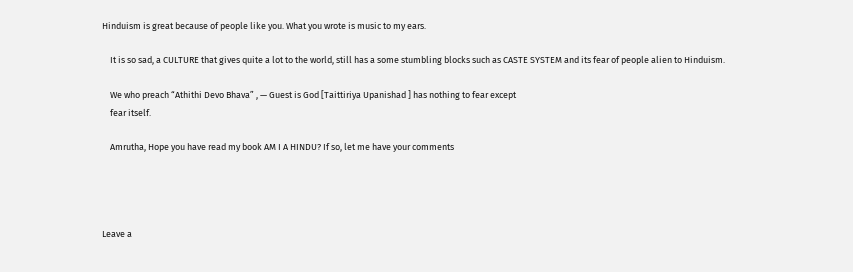Hinduism is great because of people like you. What you wrote is music to my ears.

    It is so sad, a CULTURE that gives quite a lot to the world, still has a some stumbling blocks such as CASTE SYSTEM and its fear of people alien to Hinduism.

    We who preach “Athithi Devo Bhava” , — Guest is God [Taittiriya Upanishad ] has nothing to fear except
    fear itself.

    Amrutha, Hope you have read my book AM I A HINDU? If so, let me have your comments




Leave a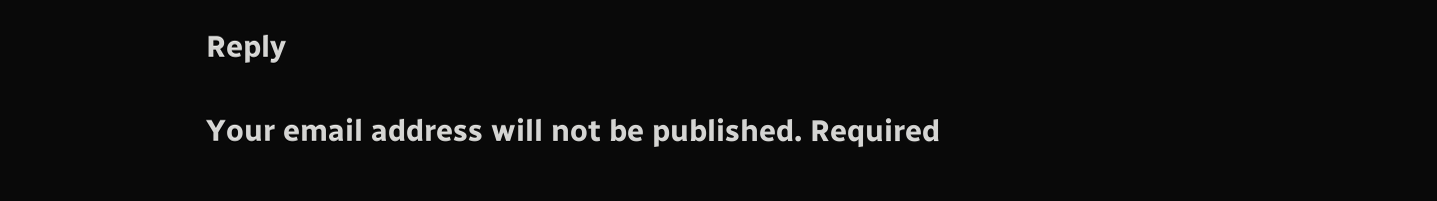Reply

Your email address will not be published. Required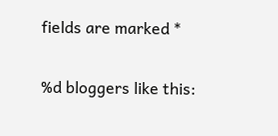fields are marked *

%d bloggers like this: